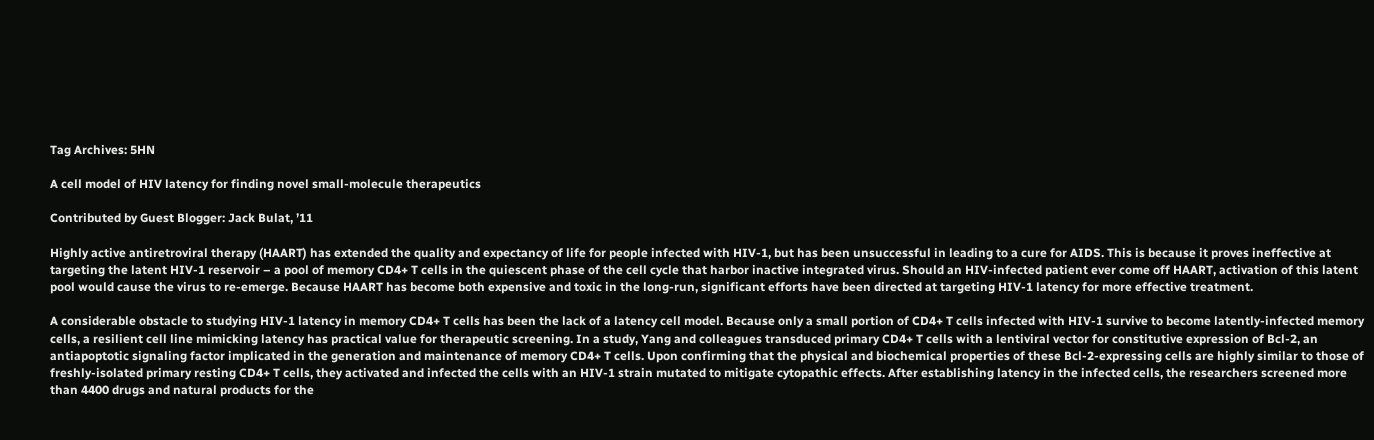Tag Archives: 5HN

A cell model of HIV latency for finding novel small-molecule therapeutics

Contributed by Guest Blogger: Jack Bulat, ’11

Highly active antiretroviral therapy (HAART) has extended the quality and expectancy of life for people infected with HIV-1, but has been unsuccessful in leading to a cure for AIDS. This is because it proves ineffective at targeting the latent HIV-1 reservoir – a pool of memory CD4+ T cells in the quiescent phase of the cell cycle that harbor inactive integrated virus. Should an HIV-infected patient ever come off HAART, activation of this latent pool would cause the virus to re-emerge. Because HAART has become both expensive and toxic in the long-run, significant efforts have been directed at targeting HIV-1 latency for more effective treatment.

A considerable obstacle to studying HIV-1 latency in memory CD4+ T cells has been the lack of a latency cell model. Because only a small portion of CD4+ T cells infected with HIV-1 survive to become latently-infected memory cells, a resilient cell line mimicking latency has practical value for therapeutic screening. In a study, Yang and colleagues transduced primary CD4+ T cells with a lentiviral vector for constitutive expression of Bcl-2, an antiapoptotic signaling factor implicated in the generation and maintenance of memory CD4+ T cells. Upon confirming that the physical and biochemical properties of these Bcl-2-expressing cells are highly similar to those of freshly-isolated primary resting CD4+ T cells, they activated and infected the cells with an HIV-1 strain mutated to mitigate cytopathic effects. After establishing latency in the infected cells, the researchers screened more than 4400 drugs and natural products for the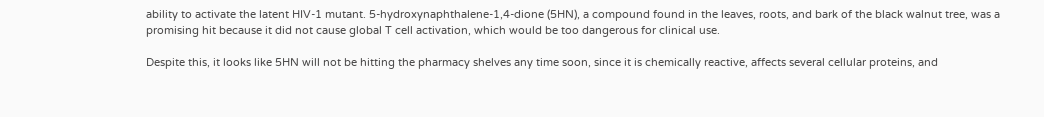ability to activate the latent HIV-1 mutant. 5-hydroxynaphthalene-1,4-dione (5HN), a compound found in the leaves, roots, and bark of the black walnut tree, was a promising hit because it did not cause global T cell activation, which would be too dangerous for clinical use.

Despite this, it looks like 5HN will not be hitting the pharmacy shelves any time soon, since it is chemically reactive, affects several cellular proteins, and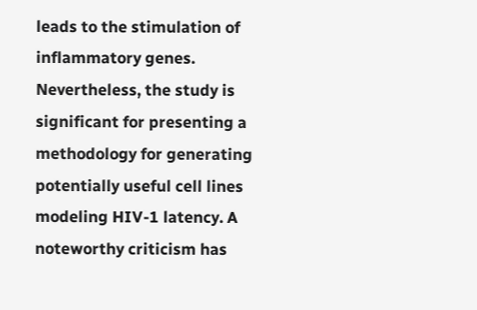leads to the stimulation of inflammatory genes. Nevertheless, the study is significant for presenting a methodology for generating potentially useful cell lines modeling HIV-1 latency. A noteworthy criticism has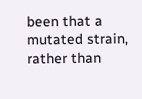been that a mutated strain, rather than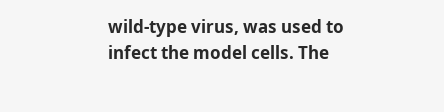wild-type virus, was used to infect the model cells. The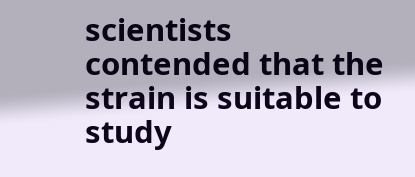scientists contended that the strain is suitable to study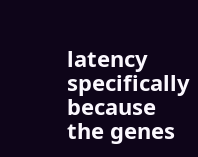latency specifically because the genes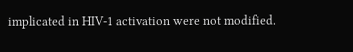implicated in HIV-1 activation were not modified.